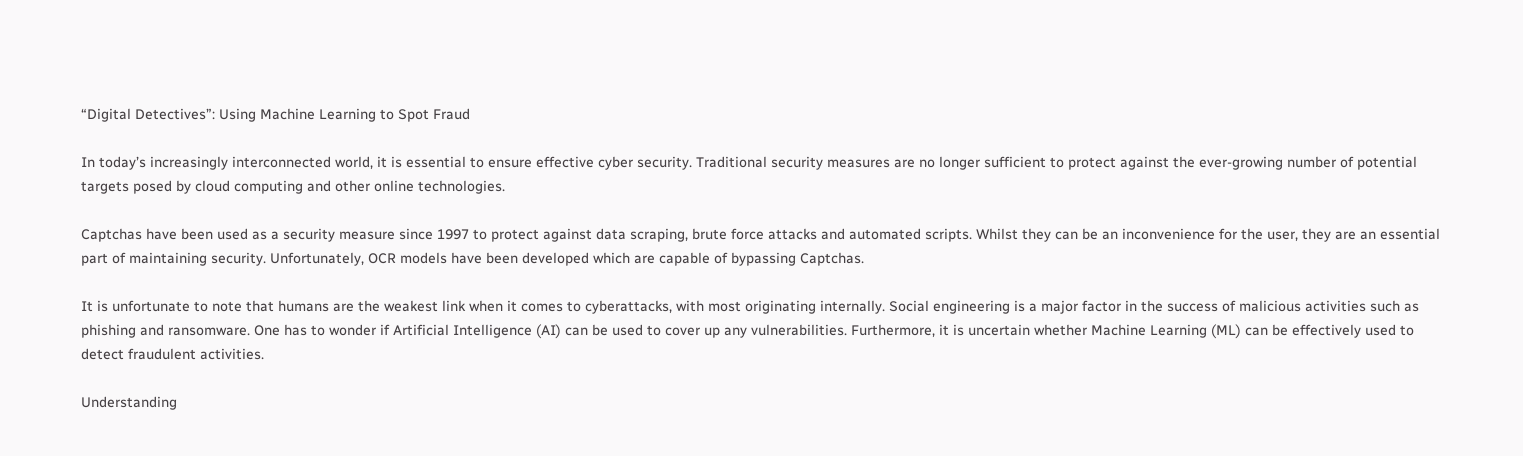“Digital Detectives”: Using Machine Learning to Spot Fraud

In today’s increasingly interconnected world, it is essential to ensure effective cyber security. Traditional security measures are no longer sufficient to protect against the ever-growing number of potential targets posed by cloud computing and other online technologies.

Captchas have been used as a security measure since 1997 to protect against data scraping, brute force attacks and automated scripts. Whilst they can be an inconvenience for the user, they are an essential part of maintaining security. Unfortunately, OCR models have been developed which are capable of bypassing Captchas.

It is unfortunate to note that humans are the weakest link when it comes to cyberattacks, with most originating internally. Social engineering is a major factor in the success of malicious activities such as phishing and ransomware. One has to wonder if Artificial Intelligence (AI) can be used to cover up any vulnerabilities. Furthermore, it is uncertain whether Machine Learning (ML) can be effectively used to detect fraudulent activities.

Understanding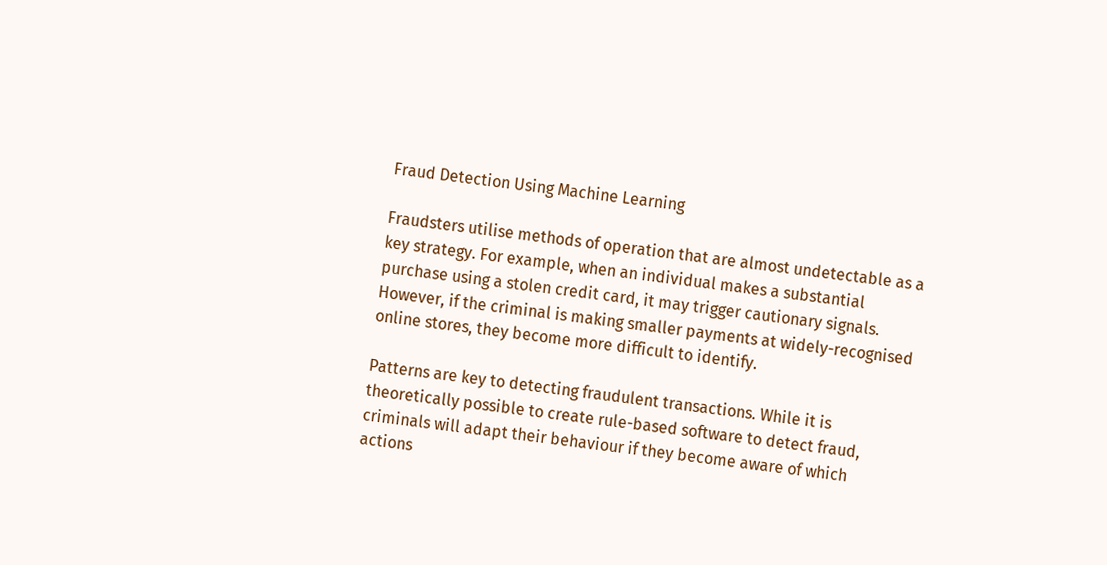Fraud Detection Using Machine Learning

Fraudsters utilise methods of operation that are almost undetectable as a key strategy. For example, when an individual makes a substantial purchase using a stolen credit card, it may trigger cautionary signals. However, if the criminal is making smaller payments at widely-recognised online stores, they become more difficult to identify.

Patterns are key to detecting fraudulent transactions. While it is theoretically possible to create rule-based software to detect fraud, criminals will adapt their behaviour if they become aware of which actions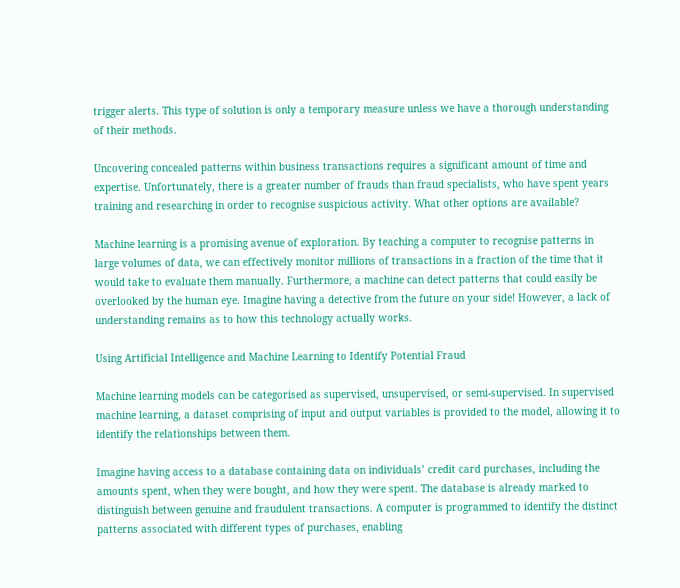trigger alerts. This type of solution is only a temporary measure unless we have a thorough understanding of their methods.

Uncovering concealed patterns within business transactions requires a significant amount of time and expertise. Unfortunately, there is a greater number of frauds than fraud specialists, who have spent years training and researching in order to recognise suspicious activity. What other options are available?

Machine learning is a promising avenue of exploration. By teaching a computer to recognise patterns in large volumes of data, we can effectively monitor millions of transactions in a fraction of the time that it would take to evaluate them manually. Furthermore, a machine can detect patterns that could easily be overlooked by the human eye. Imagine having a detective from the future on your side! However, a lack of understanding remains as to how this technology actually works.

Using Artificial Intelligence and Machine Learning to Identify Potential Fraud

Machine learning models can be categorised as supervised, unsupervised, or semi-supervised. In supervised machine learning, a dataset comprising of input and output variables is provided to the model, allowing it to identify the relationships between them.

Imagine having access to a database containing data on individuals’ credit card purchases, including the amounts spent, when they were bought, and how they were spent. The database is already marked to distinguish between genuine and fraudulent transactions. A computer is programmed to identify the distinct patterns associated with different types of purchases, enabling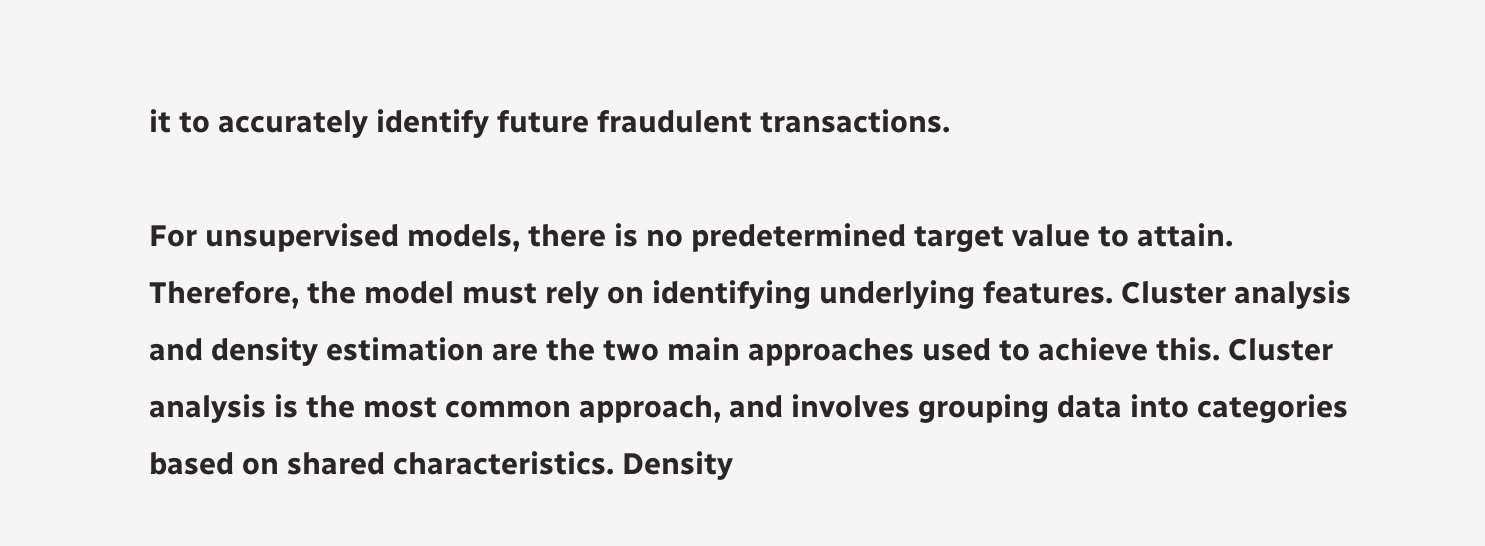it to accurately identify future fraudulent transactions.

For unsupervised models, there is no predetermined target value to attain. Therefore, the model must rely on identifying underlying features. Cluster analysis and density estimation are the two main approaches used to achieve this. Cluster analysis is the most common approach, and involves grouping data into categories based on shared characteristics. Density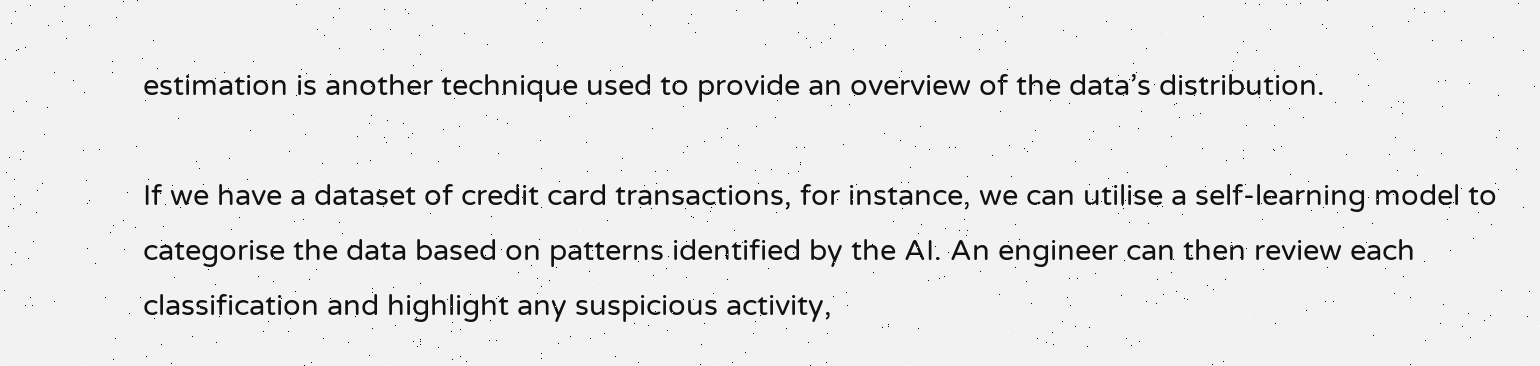estimation is another technique used to provide an overview of the data’s distribution.

If we have a dataset of credit card transactions, for instance, we can utilise a self-learning model to categorise the data based on patterns identified by the AI. An engineer can then review each classification and highlight any suspicious activity,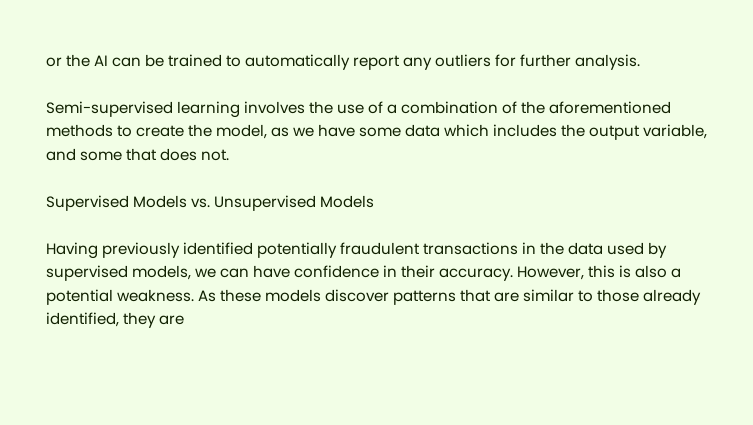or the AI can be trained to automatically report any outliers for further analysis.

Semi-supervised learning involves the use of a combination of the aforementioned methods to create the model, as we have some data which includes the output variable, and some that does not.

Supervised Models vs. Unsupervised Models

Having previously identified potentially fraudulent transactions in the data used by supervised models, we can have confidence in their accuracy. However, this is also a potential weakness. As these models discover patterns that are similar to those already identified, they are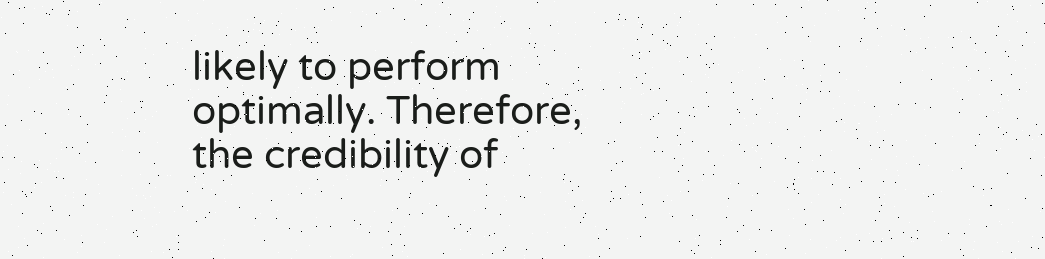likely to perform optimally. Therefore, the credibility of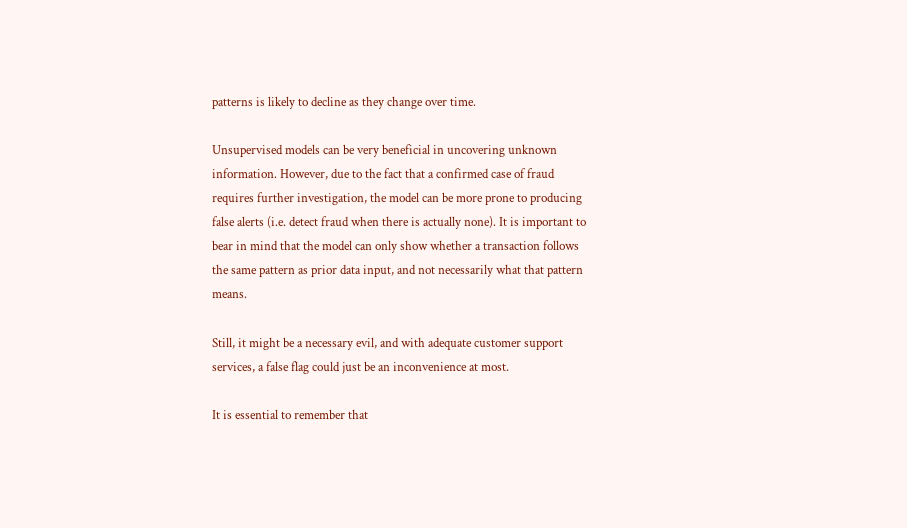patterns is likely to decline as they change over time.

Unsupervised models can be very beneficial in uncovering unknown information. However, due to the fact that a confirmed case of fraud requires further investigation, the model can be more prone to producing false alerts (i.e. detect fraud when there is actually none). It is important to bear in mind that the model can only show whether a transaction follows the same pattern as prior data input, and not necessarily what that pattern means.

Still, it might be a necessary evil, and with adequate customer support services, a false flag could just be an inconvenience at most.

It is essential to remember that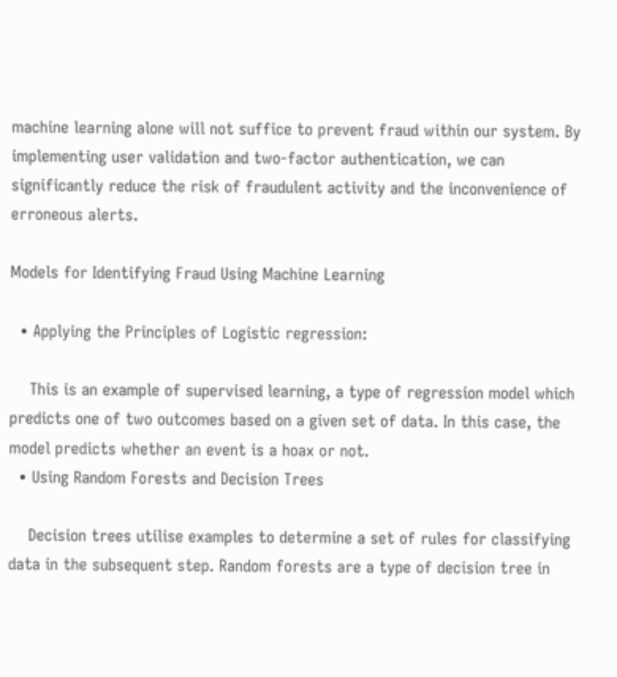machine learning alone will not suffice to prevent fraud within our system. By implementing user validation and two-factor authentication, we can significantly reduce the risk of fraudulent activity and the inconvenience of erroneous alerts.

Models for Identifying Fraud Using Machine Learning

  • Applying the Principles of Logistic regression:

    This is an example of supervised learning, a type of regression model which predicts one of two outcomes based on a given set of data. In this case, the model predicts whether an event is a hoax or not.
  • Using Random Forests and Decision Trees

    Decision trees utilise examples to determine a set of rules for classifying data in the subsequent step. Random forests are a type of decision tree in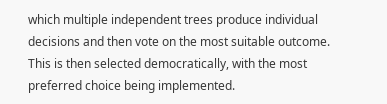which multiple independent trees produce individual decisions and then vote on the most suitable outcome. This is then selected democratically, with the most preferred choice being implemented.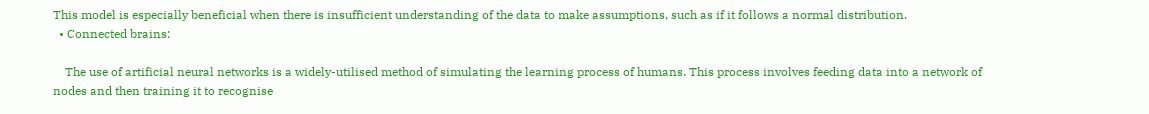This model is especially beneficial when there is insufficient understanding of the data to make assumptions, such as if it follows a normal distribution.
  • Connected brains:

    The use of artificial neural networks is a widely-utilised method of simulating the learning process of humans. This process involves feeding data into a network of nodes and then training it to recognise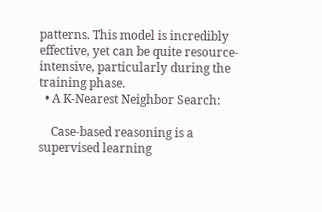patterns. This model is incredibly effective, yet can be quite resource-intensive, particularly during the training phase.
  • A K-Nearest Neighbor Search:

    Case-based reasoning is a supervised learning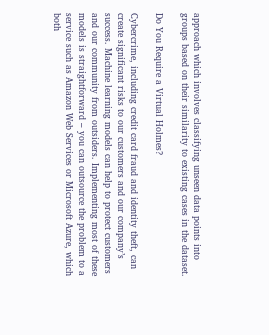approach which involves classifying unseen data points into groups based on their similarity to existing cases in the dataset.

Do You Require a Virtual Holmes?

Cybercrime, including credit card fraud and identity theft, can create significant risks to our customers and our company’s success. Machine learning models can help to protect customers and our community from outsiders. Implementing most of these models is straightforward – you can outsource the problem to a service such as Amazon Web Services or Microsoft Azure, which both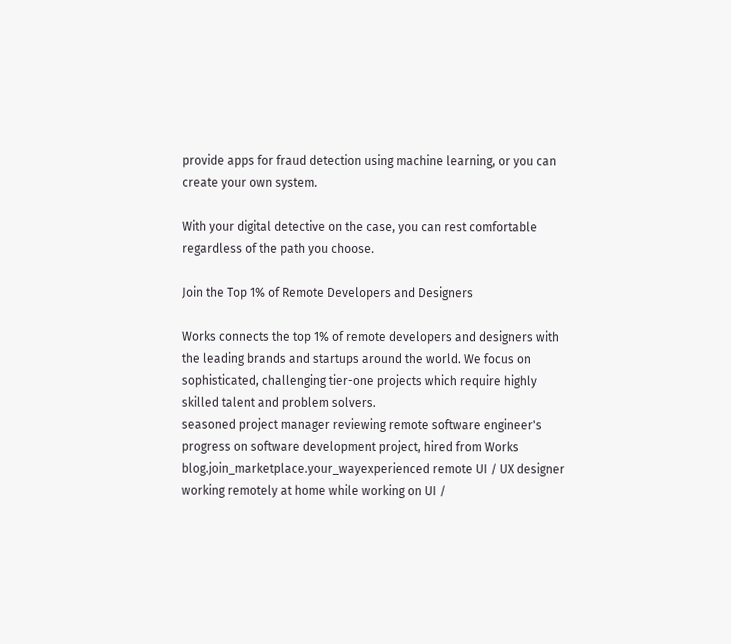provide apps for fraud detection using machine learning, or you can create your own system.

With your digital detective on the case, you can rest comfortable regardless of the path you choose.

Join the Top 1% of Remote Developers and Designers

Works connects the top 1% of remote developers and designers with the leading brands and startups around the world. We focus on sophisticated, challenging tier-one projects which require highly skilled talent and problem solvers.
seasoned project manager reviewing remote software engineer's progress on software development project, hired from Works blog.join_marketplace.your_wayexperienced remote UI / UX designer working remotely at home while working on UI /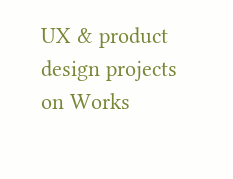UX & product design projects on Works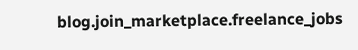blog.join_marketplace.freelance_jobs